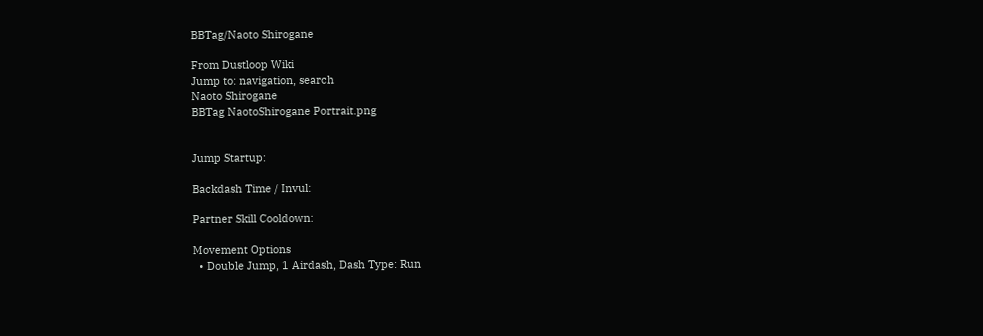BBTag/Naoto Shirogane

From Dustloop Wiki
Jump to: navigation, search
Naoto Shirogane
BBTag NaotoShirogane Portrait.png


Jump Startup:

Backdash Time / Invul:

Partner Skill Cooldown:

Movement Options
  • Double Jump, 1 Airdash, Dash Type: Run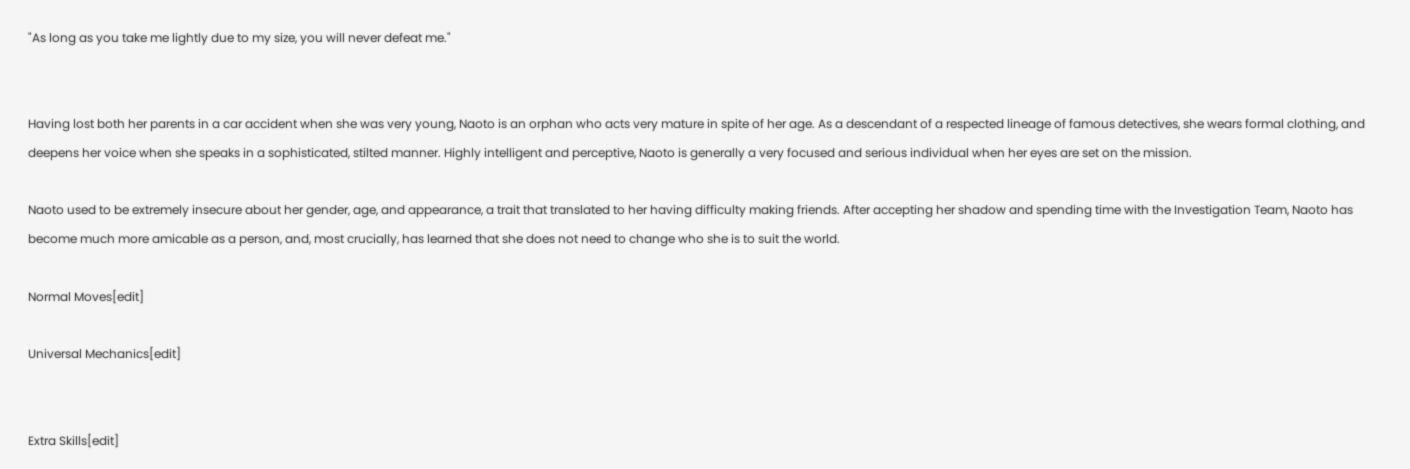"As long as you take me lightly due to my size, you will never defeat me."


Having lost both her parents in a car accident when she was very young, Naoto is an orphan who acts very mature in spite of her age. As a descendant of a respected lineage of famous detectives, she wears formal clothing, and deepens her voice when she speaks in a sophisticated, stilted manner. Highly intelligent and perceptive, Naoto is generally a very focused and serious individual when her eyes are set on the mission.

Naoto used to be extremely insecure about her gender, age, and appearance, a trait that translated to her having difficulty making friends. After accepting her shadow and spending time with the Investigation Team, Naoto has become much more amicable as a person, and, most crucially, has learned that she does not need to change who she is to suit the world.

Normal Moves[edit]

Universal Mechanics[edit]


Extra Skills[edit]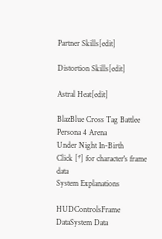Partner Skills[edit]

Distortion Skills[edit]

Astral Heat[edit]

BlazBlue Cross Tag Battlee
Persona 4 Arena
Under Night In-Birth
Click [*] for character's frame data
System Explanations

HUDControlsFrame DataSystem Data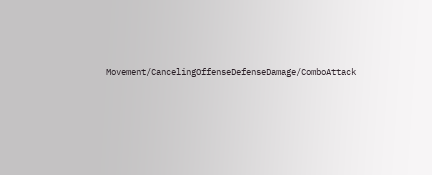Movement/CancelingOffenseDefenseDamage/ComboAttack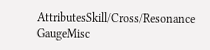AttributesSkill/Cross/Resonance GaugeMisc